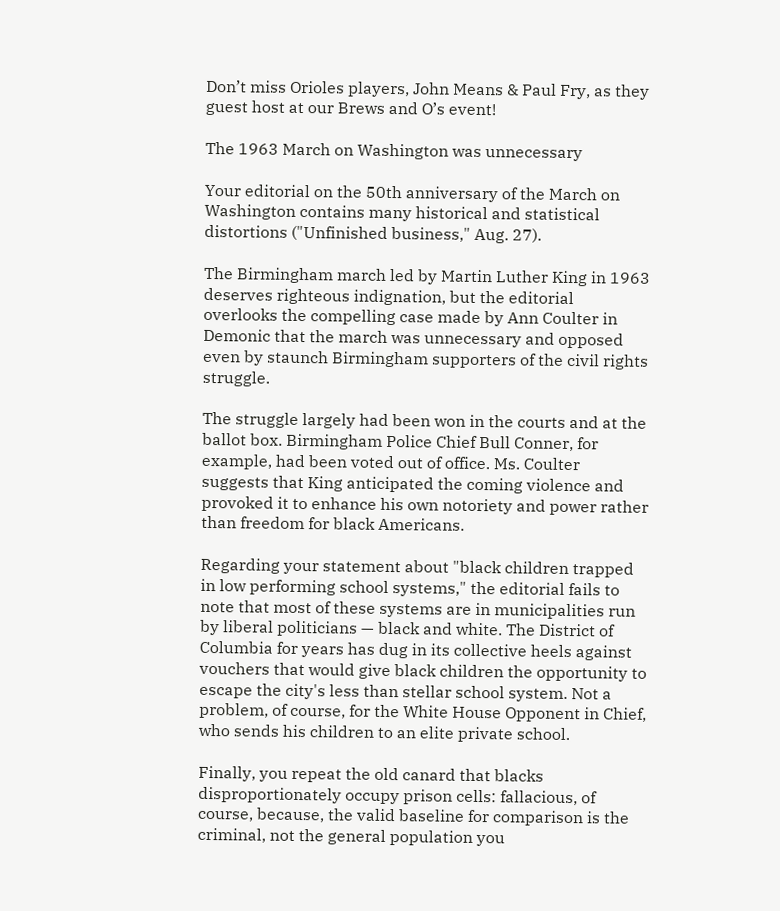Don’t miss Orioles players, John Means & Paul Fry, as they guest host at our Brews and O’s event!

The 1963 March on Washington was unnecessary

Your editorial on the 50th anniversary of the March on Washington contains many historical and statistical distortions ("Unfinished business," Aug. 27).

The Birmingham march led by Martin Luther King in 1963 deserves righteous indignation, but the editorial overlooks the compelling case made by Ann Coulter in Demonic that the march was unnecessary and opposed even by staunch Birmingham supporters of the civil rights struggle.

The struggle largely had been won in the courts and at the ballot box. Birmingham Police Chief Bull Conner, for example, had been voted out of office. Ms. Coulter suggests that King anticipated the coming violence and provoked it to enhance his own notoriety and power rather than freedom for black Americans.

Regarding your statement about "black children trapped in low performing school systems," the editorial fails to note that most of these systems are in municipalities run by liberal politicians — black and white. The District of Columbia for years has dug in its collective heels against vouchers that would give black children the opportunity to escape the city's less than stellar school system. Not a problem, of course, for the White House Opponent in Chief, who sends his children to an elite private school.

Finally, you repeat the old canard that blacks disproportionately occupy prison cells: fallacious, of course, because, the valid baseline for comparison is the criminal, not the general population you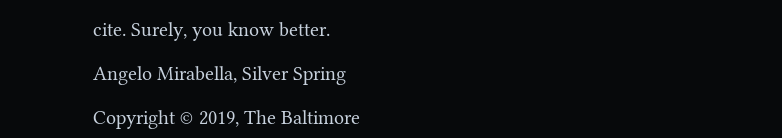cite. Surely, you know better.

Angelo Mirabella, Silver Spring

Copyright © 2019, The Baltimore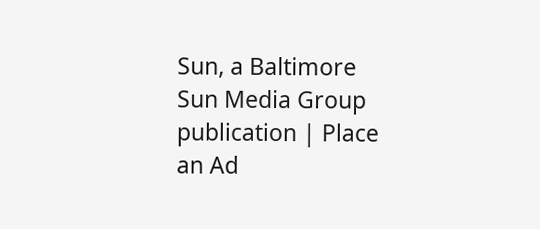Sun, a Baltimore Sun Media Group publication | Place an Ad